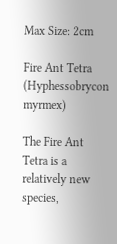Max Size: 2cm

Fire Ant Tetra (Hyphessobrycon myrmex)

The Fire Ant Tetra is a relatively new species,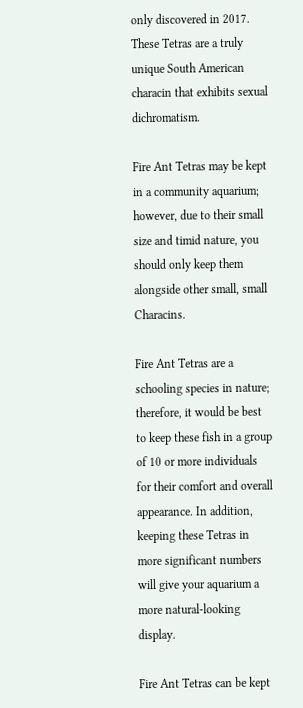only discovered in 2017. These Tetras are a truly unique South American characin that exhibits sexual dichromatism.

Fire Ant Tetras may be kept in a community aquarium; however, due to their small size and timid nature, you should only keep them alongside other small, small Characins.

Fire Ant Tetras are a schooling species in nature; therefore, it would be best to keep these fish in a group of 10 or more individuals for their comfort and overall appearance. In addition, keeping these Tetras in more significant numbers will give your aquarium a more natural-looking display.

Fire Ant Tetras can be kept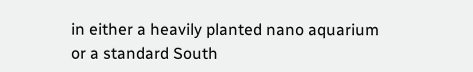in either a heavily planted nano aquarium or a standard South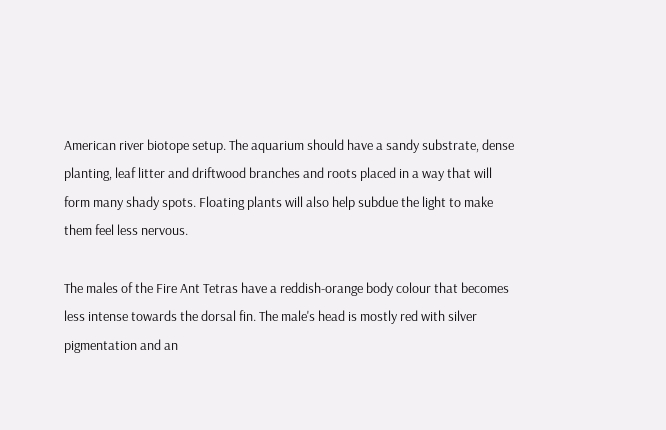American river biotope setup. The aquarium should have a sandy substrate, dense planting, leaf litter and driftwood branches and roots placed in a way that will form many shady spots. Floating plants will also help subdue the light to make them feel less nervous.

The males of the Fire Ant Tetras have a reddish-orange body colour that becomes less intense towards the dorsal fin. The male's head is mostly red with silver pigmentation and an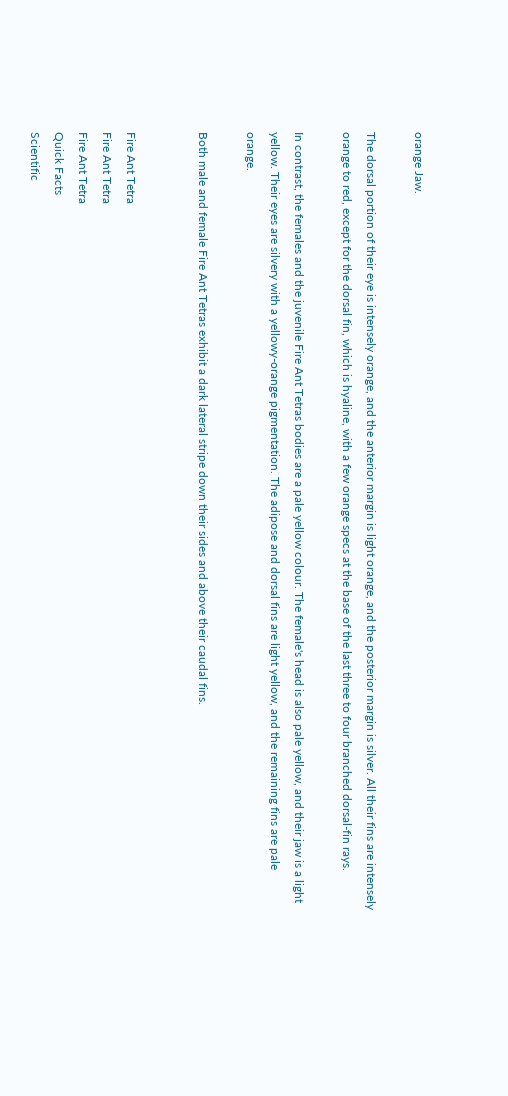orange Jaw.

The dorsal portion of their eye is intensely orange, and the anterior margin is light orange, and the posterior margin is silver. All their fins are intensely orange to red, except for the dorsal fin, which is hyaline, with a few orange specs at the base of the last three to four branched dorsal-fin rays.

In contrast, the females and the juvenile Fire Ant Tetras bodies are a pale yellow colour. The female's head is also pale yellow, and their jaw is a light yellow. Their eyes are silvery with a yellowy-orange pigmentation. The adipose and dorsal fins are light yellow, and the remaining fins are pale orange.

Both male and female Fire Ant Tetras exhibit a dark lateral stripe down their sides and above their caudal fins.


Fire Ant Tetra
Fire Ant Tetra
Fire Ant Tetra
Quick Facts
Scientific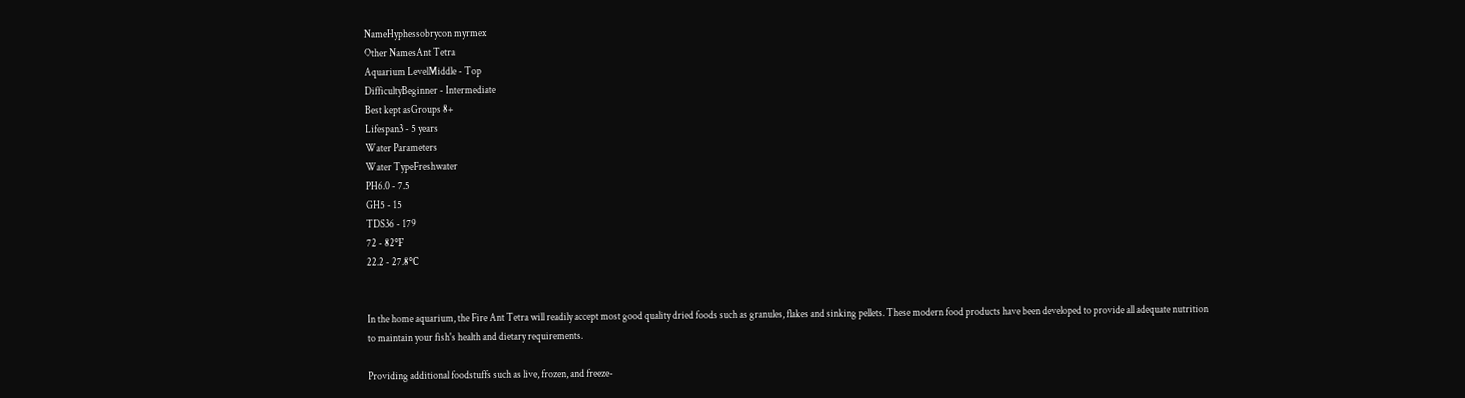NameHyphessobrycon myrmex
Other NamesAnt Tetra
Aquarium LevelMiddle - Top
DifficultyBeginner - Intermediate
Best kept asGroups 8+
Lifespan3 - 5 years
Water Parameters
Water TypeFreshwater
PH6.0 - 7.5
GH5 - 15
TDS36 - 179
72 - 82℉
22.2 - 27.8℃


In the home aquarium, the Fire Ant Tetra will readily accept most good quality dried foods such as granules, flakes and sinking pellets. These modern food products have been developed to provide all adequate nutrition to maintain your fish's health and dietary requirements.

Providing additional foodstuffs such as live, frozen, and freeze-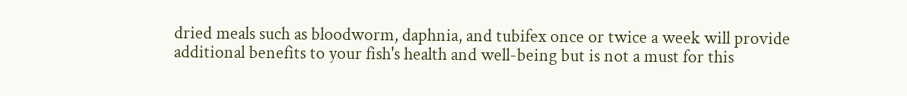dried meals such as bloodworm, daphnia, and tubifex once or twice a week will provide additional benefits to your fish's health and well-being but is not a must for this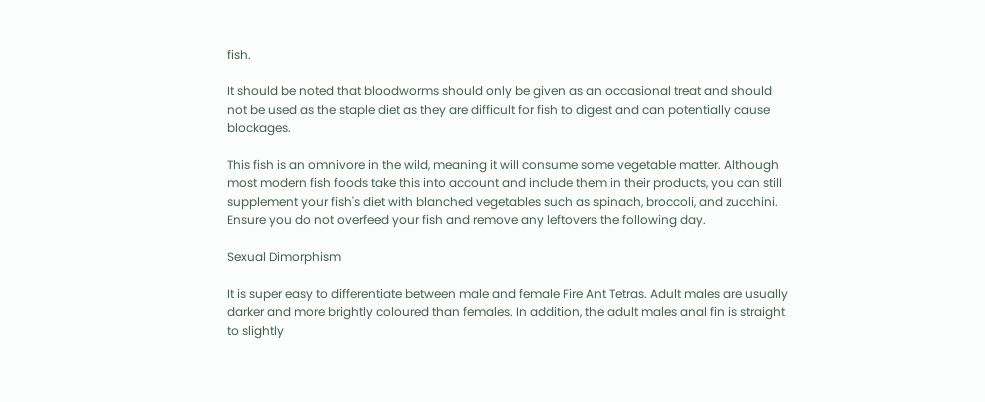fish.

It should be noted that bloodworms should only be given as an occasional treat and should not be used as the staple diet as they are difficult for fish to digest and can potentially cause blockages.

This fish is an omnivore in the wild, meaning it will consume some vegetable matter. Although most modern fish foods take this into account and include them in their products, you can still supplement your fish's diet with blanched vegetables such as spinach, broccoli, and zucchini. Ensure you do not overfeed your fish and remove any leftovers the following day.

Sexual Dimorphism

It is super easy to differentiate between male and female Fire Ant Tetras. Adult males are usually darker and more brightly coloured than females. In addition, the adult males anal fin is straight to slightly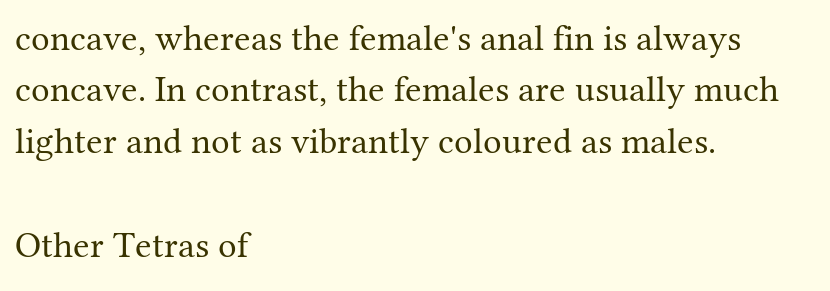concave, whereas the female's anal fin is always concave. In contrast, the females are usually much lighter and not as vibrantly coloured as males.

Other Tetras of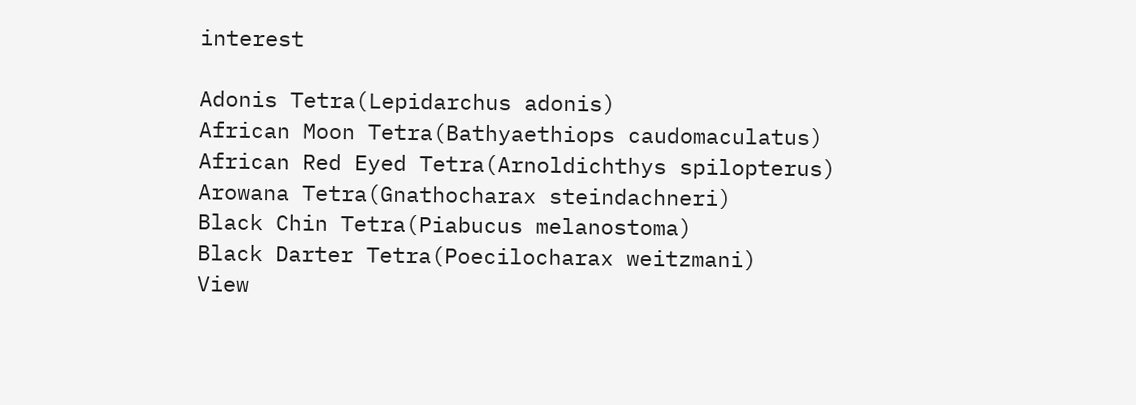interest

Adonis Tetra(Lepidarchus adonis)
African Moon Tetra(Bathyaethiops caudomaculatus)
African Red Eyed Tetra(Arnoldichthys spilopterus)
Arowana Tetra(Gnathocharax steindachneri)
Black Chin Tetra(Piabucus melanostoma)
Black Darter Tetra(Poecilocharax weitzmani)
View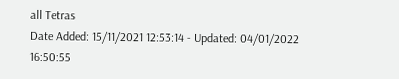all Tetras
Date Added: 15/11/2021 12:53:14 - Updated: 04/01/2022 16:50:55